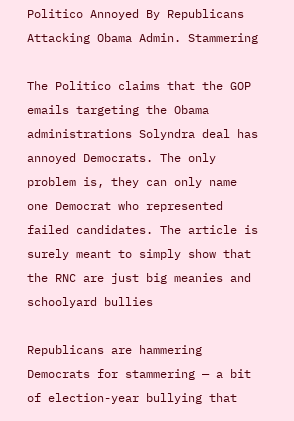Politico Annoyed By Republicans Attacking Obama Admin. Stammering

The Politico claims that the GOP emails targeting the Obama administrations Solyndra deal has annoyed Democrats. The only problem is, they can only name one Democrat who represented failed candidates. The article is surely meant to simply show that the RNC are just big meanies and schoolyard bullies

Republicans are hammering Democrats for stammering — a bit of election-year bullying that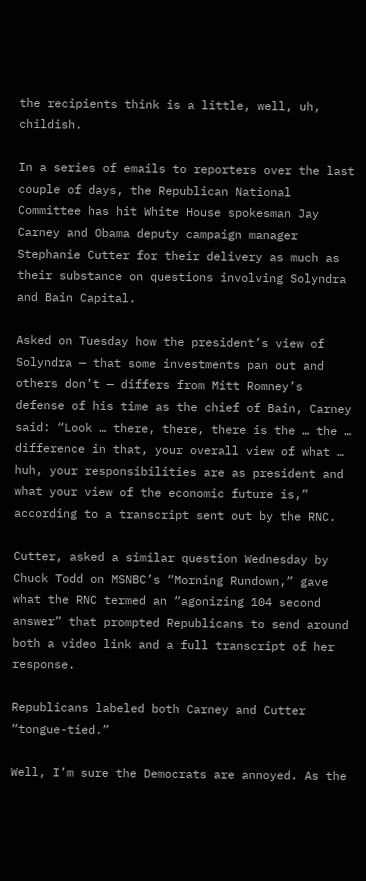the recipients think is a little, well, uh, childish.

In a series of emails to reporters over the last couple of days, the Republican National Committee has hit White House spokesman Jay Carney and Obama deputy campaign manager Stephanie Cutter for their delivery as much as their substance on questions involving Solyndra and Bain Capital.

Asked on Tuesday how the president’s view of Solyndra — that some investments pan out and others don’t — differs from Mitt Romney’s defense of his time as the chief of Bain, Carney said: “Look … there, there, there is the … the … difference in that, your overall view of what … huh, your responsibilities are as president and what your view of the economic future is,” according to a transcript sent out by the RNC.

Cutter, asked a similar question Wednesday by Chuck Todd on MSNBC’s “Morning Rundown,” gave what the RNC termed an “agonizing 104 second answer” that prompted Republicans to send around both a video link and a full transcript of her response.

Republicans labeled both Carney and Cutter “tongue-tied.”

Well, I’m sure the Democrats are annoyed. As the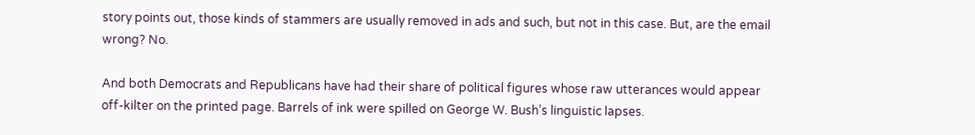story points out, those kinds of stammers are usually removed in ads and such, but not in this case. But, are the email wrong? No.

And both Democrats and Republicans have had their share of political figures whose raw utterances would appear off-kilter on the printed page. Barrels of ink were spilled on George W. Bush’s linguistic lapses.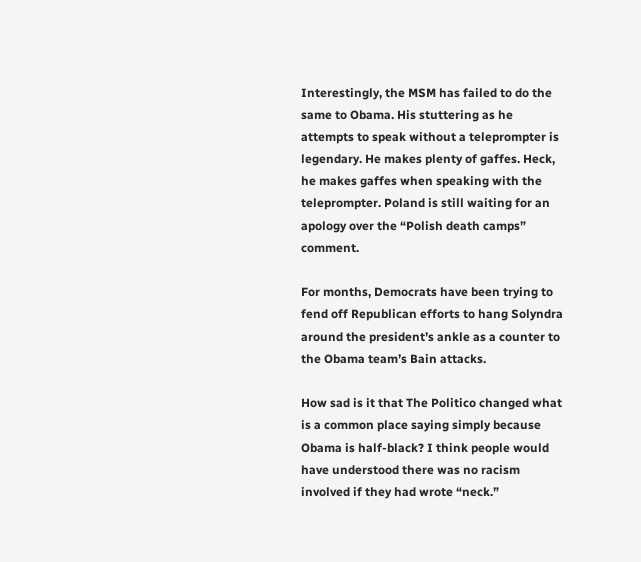Interestingly, the MSM has failed to do the same to Obama. His stuttering as he attempts to speak without a teleprompter is legendary. He makes plenty of gaffes. Heck, he makes gaffes when speaking with the teleprompter. Poland is still waiting for an apology over the “Polish death camps” comment.

For months, Democrats have been trying to fend off Republican efforts to hang Solyndra around the president’s ankle as a counter to the Obama team’s Bain attacks.

How sad is it that The Politico changed what is a common place saying simply because Obama is half-black? I think people would have understood there was no racism involved if they had wrote “neck.”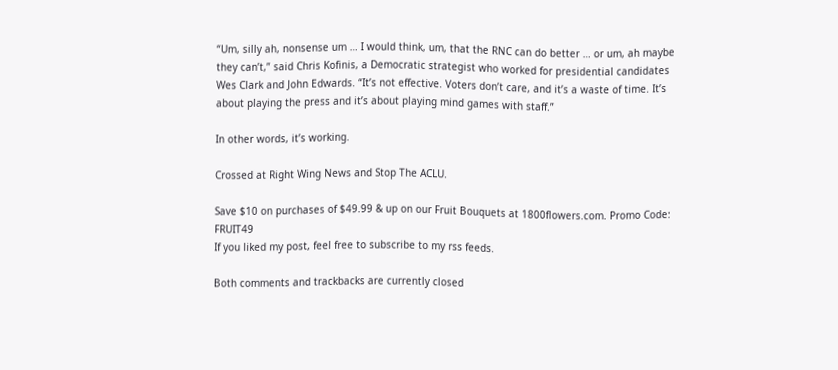“Um, silly ah, nonsense um … I would think, um, that the RNC can do better … or um, ah maybe they can’t,” said Chris Kofinis, a Democratic strategist who worked for presidential candidates Wes Clark and John Edwards. “It’s not effective. Voters don’t care, and it’s a waste of time. It’s about playing the press and it’s about playing mind games with staff.”

In other words, it’s working.

Crossed at Right Wing News and Stop The ACLU.

Save $10 on purchases of $49.99 & up on our Fruit Bouquets at 1800flowers.com. Promo Code: FRUIT49
If you liked my post, feel free to subscribe to my rss feeds.

Both comments and trackbacks are currently closed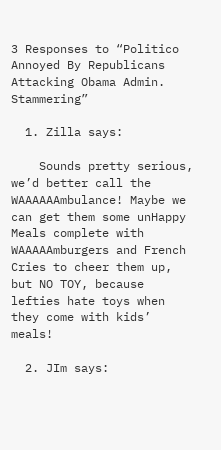3 Responses to “Politico Annoyed By Republicans Attacking Obama Admin. Stammering”

  1. Zilla says:

    Sounds pretty serious, we’d better call the WAAAAAAmbulance! Maybe we can get them some unHappy Meals complete with WAAAAAmburgers and French Cries to cheer them up, but NO TOY, because lefties hate toys when they come with kids’ meals!

  2. JIm says: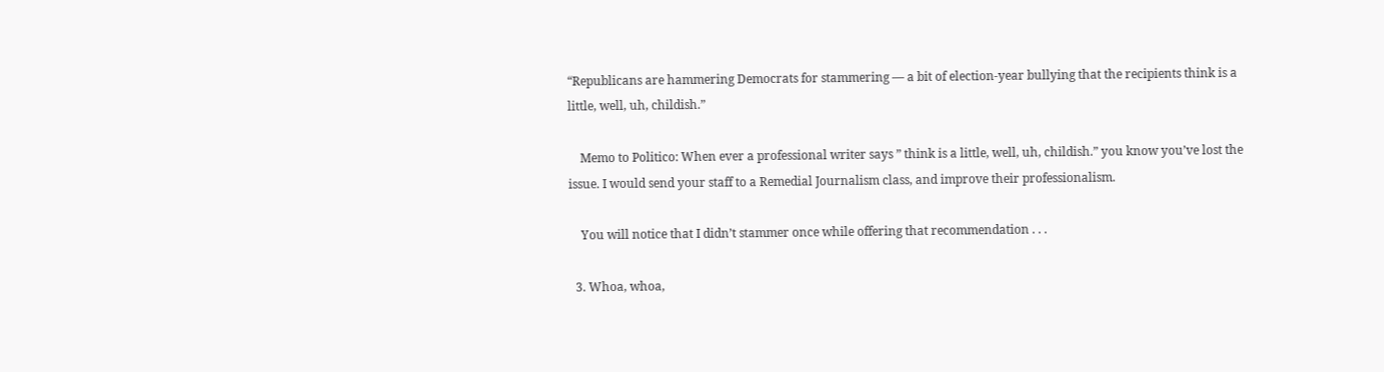“Republicans are hammering Democrats for stammering — a bit of election-year bullying that the recipients think is a little, well, uh, childish.”

    Memo to Politico: When ever a professional writer says ” think is a little, well, uh, childish.” you know you’ve lost the issue. I would send your staff to a Remedial Journalism class, and improve their professionalism.

    You will notice that I didn’t stammer once while offering that recommendation . . .

  3. Whoa, whoa,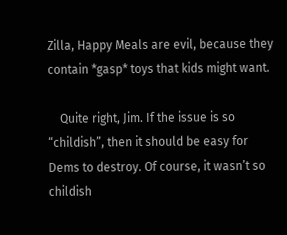Zilla, Happy Meals are evil, because they contain *gasp* toys that kids might want.

    Quite right, Jim. If the issue is so “childish”, then it should be easy for Dems to destroy. Of course, it wasn’t so childish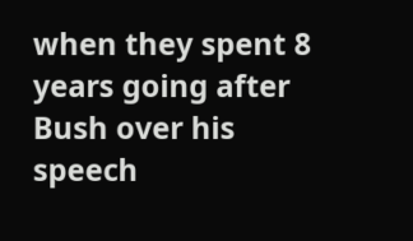when they spent 8 years going after Bush over his speech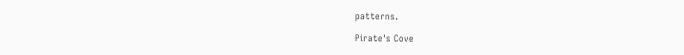patterns.

Pirate's Cove